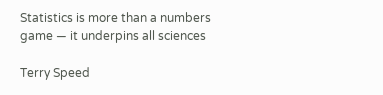Statistics is more than a numbers game — it underpins all sciences

Terry Speed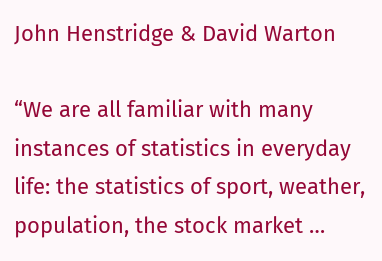John Henstridge & David Warton

“We are all familiar with many instances of statistics in everyday life: the statistics of sport, weather, population, the stock market …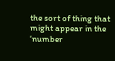the sort of thing that might appear in the ‘number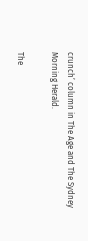crunch’ column in The Age and The Sydney Morning Herald.

The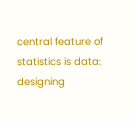central feature of statistics is data: designing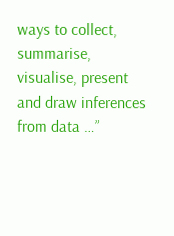ways to collect, summarise, visualise, present and draw inferences from data …”